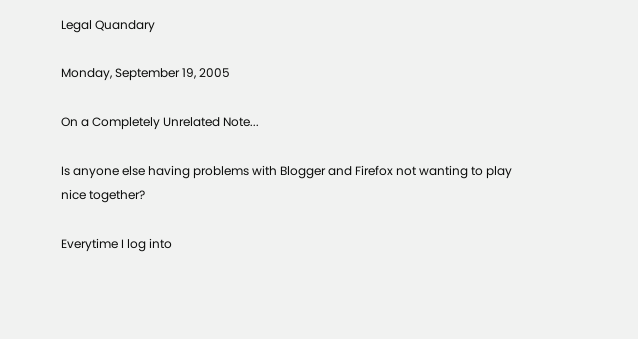Legal Quandary

Monday, September 19, 2005

On a Completely Unrelated Note...

Is anyone else having problems with Blogger and Firefox not wanting to play nice together?

Everytime I log into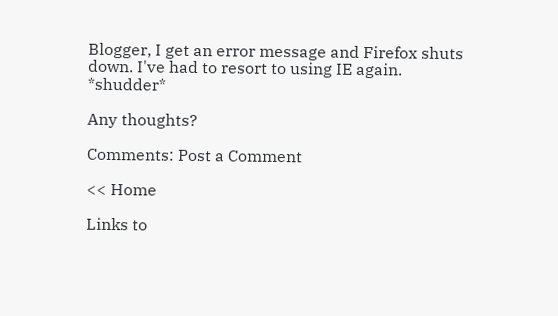Blogger, I get an error message and Firefox shuts down. I've had to resort to using IE again. *shudder*

Any thoughts?

Comments: Post a Comment

<< Home

Links to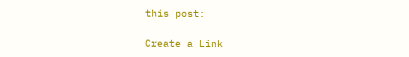this post:

Create a Link